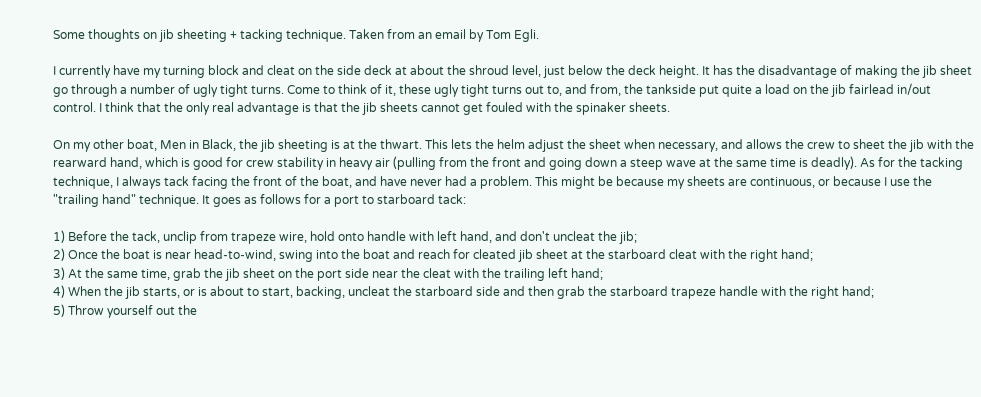Some thoughts on jib sheeting + tacking technique. Taken from an email by Tom Egli.

I currently have my turning block and cleat on the side deck at about the shroud level, just below the deck height. It has the disadvantage of making the jib sheet go through a number of ugly tight turns. Come to think of it, these ugly tight turns out to, and from, the tankside put quite a load on the jib fairlead in/out control. I think that the only real advantage is that the jib sheets cannot get fouled with the spinaker sheets.

On my other boat, Men in Black, the jib sheeting is at the thwart. This lets the helm adjust the sheet when necessary, and allows the crew to sheet the jib with the rearward hand, which is good for crew stability in heavy air (pulling from the front and going down a steep wave at the same time is deadly). As for the tacking technique, I always tack facing the front of the boat, and have never had a problem. This might be because my sheets are continuous, or because I use the "trailing hand" technique. It goes as follows for a port to starboard tack:

1) Before the tack, unclip from trapeze wire, hold onto handle with left hand, and don't uncleat the jib;
2) Once the boat is near head-to-wind, swing into the boat and reach for cleated jib sheet at the starboard cleat with the right hand;
3) At the same time, grab the jib sheet on the port side near the cleat with the trailing left hand;
4) When the jib starts, or is about to start, backing, uncleat the starboard side and then grab the starboard trapeze handle with the right hand;
5) Throw yourself out the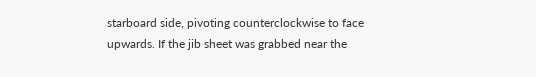starboard side, pivoting counterclockwise to face upwards. If the jib sheet was grabbed near the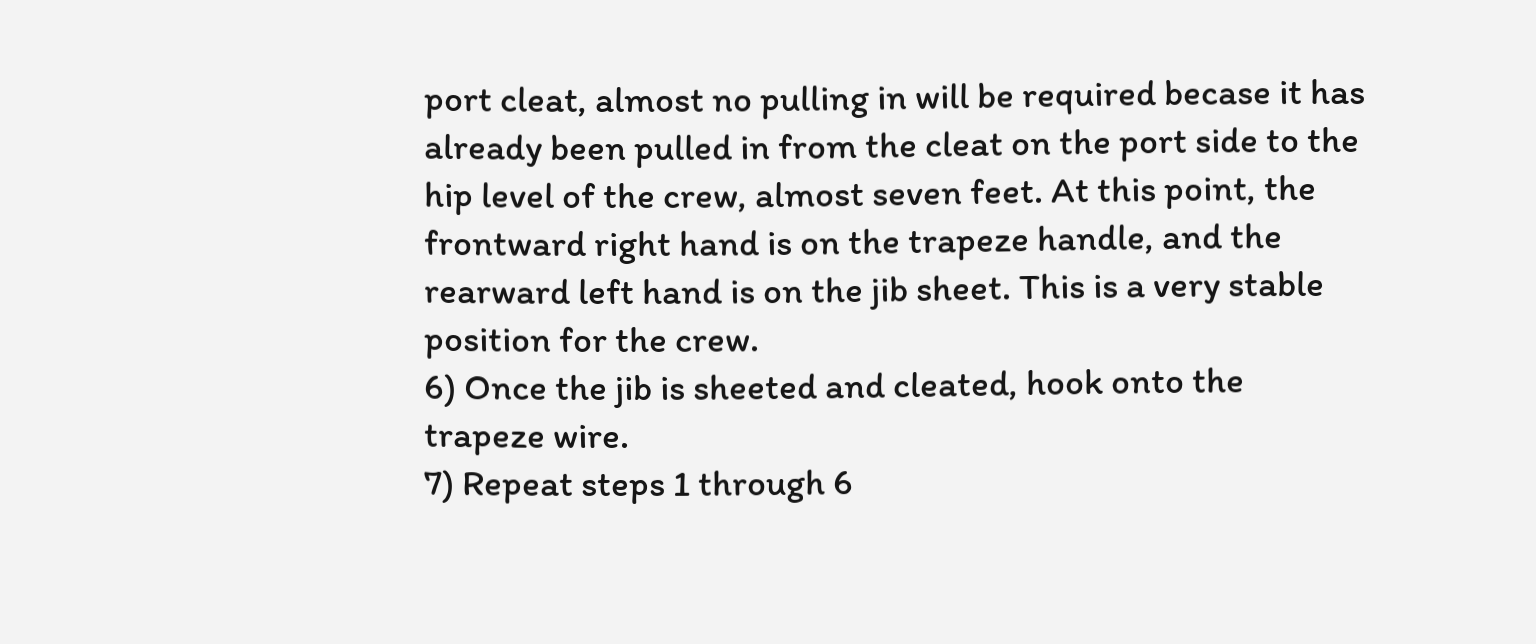port cleat, almost no pulling in will be required becase it has already been pulled in from the cleat on the port side to the hip level of the crew, almost seven feet. At this point, the frontward right hand is on the trapeze handle, and the rearward left hand is on the jib sheet. This is a very stable position for the crew.
6) Once the jib is sheeted and cleated, hook onto the trapeze wire.
7) Repeat steps 1 through 6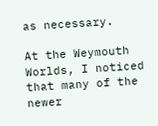as necessary.

At the Weymouth Worlds, I noticed that many of the newer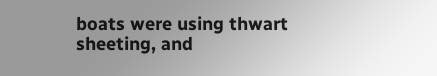boats were using thwart sheeting, and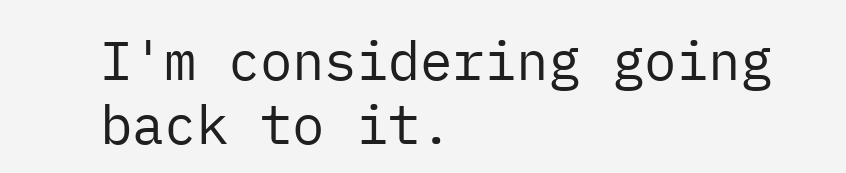I'm considering going back to it.